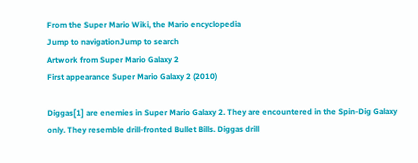From the Super Mario Wiki, the Mario encyclopedia
Jump to navigationJump to search
Artwork from Super Mario Galaxy 2
First appearance Super Mario Galaxy 2 (2010)

Diggas[1] are enemies in Super Mario Galaxy 2. They are encountered in the Spin-Dig Galaxy only. They resemble drill-fronted Bullet Bills. Diggas drill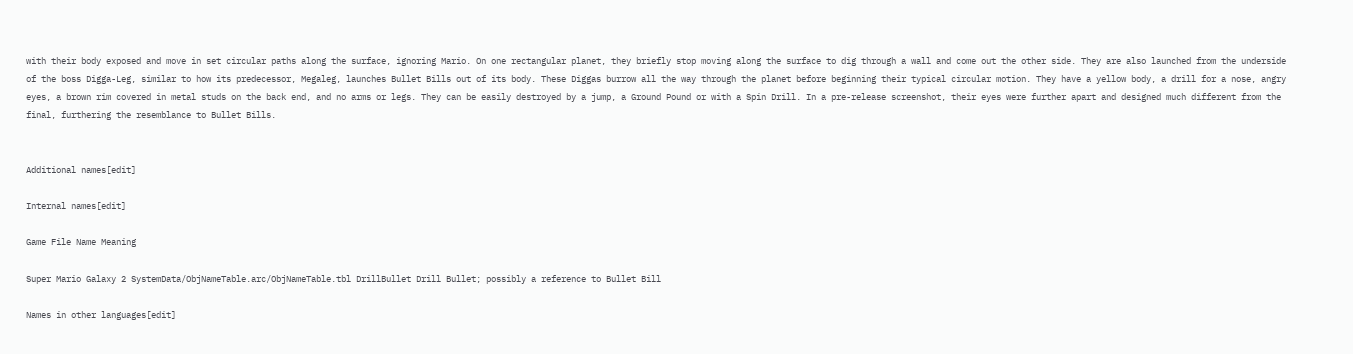with their body exposed and move in set circular paths along the surface, ignoring Mario. On one rectangular planet, they briefly stop moving along the surface to dig through a wall and come out the other side. They are also launched from the underside of the boss Digga-Leg, similar to how its predecessor, Megaleg, launches Bullet Bills out of its body. These Diggas burrow all the way through the planet before beginning their typical circular motion. They have a yellow body, a drill for a nose, angry eyes, a brown rim covered in metal studs on the back end, and no arms or legs. They can be easily destroyed by a jump, a Ground Pound or with a Spin Drill. In a pre-release screenshot, their eyes were further apart and designed much different from the final, furthering the resemblance to Bullet Bills.


Additional names[edit]

Internal names[edit]

Game File Name Meaning

Super Mario Galaxy 2 SystemData/ObjNameTable.arc/ObjNameTable.tbl DrillBullet Drill Bullet; possibly a reference to Bullet Bill

Names in other languages[edit]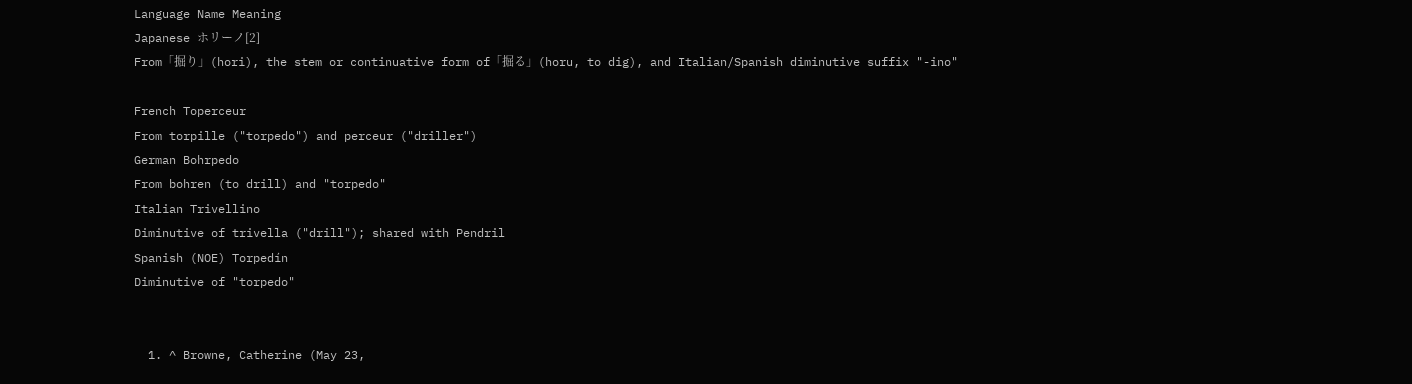Language Name Meaning
Japanese ホリーノ[2]
From「掘り」(hori), the stem or continuative form of「掘る」(horu, to dig), and Italian/Spanish diminutive suffix "-ino"

French Toperceur
From torpille ("torpedo") and perceur ("driller")
German Bohrpedo
From bohren (to drill) and "torpedo"
Italian Trivellino
Diminutive of trivella ("drill"); shared with Pendril
Spanish (NOE) Torpedín
Diminutive of "torpedo"


  1. ^ Browne, Catherine (May 23,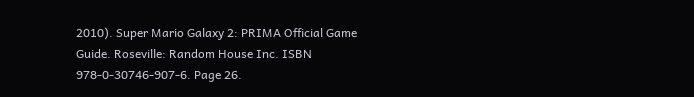2010). Super Mario Galaxy 2: PRIMA Official Game Guide. Roseville: Random House Inc. ISBN 978-0-30746-907-6. Page 26.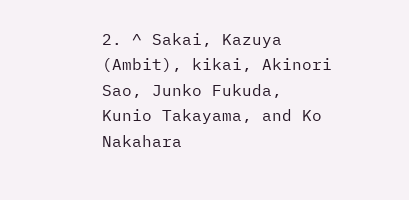2. ^ Sakai, Kazuya (Ambit), kikai, Akinori Sao, Junko Fukuda, Kunio Takayama, and Ko Nakahara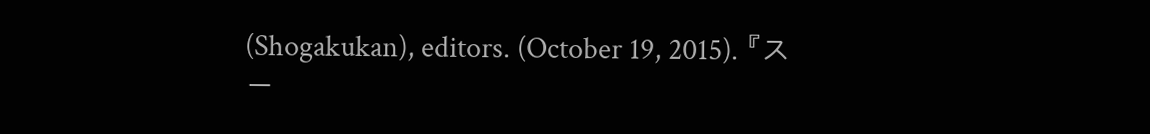(Shogakukan), editors. (October 19, 2015). 『スー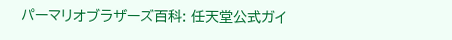パーマリオブラザーズ百科: 任天堂公式ガイ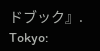ドブック』. Tokyo: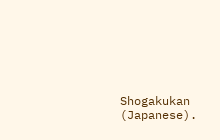Shogakukan (Japanese).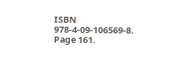ISBN 978-4-09-106569-8. Page 161.